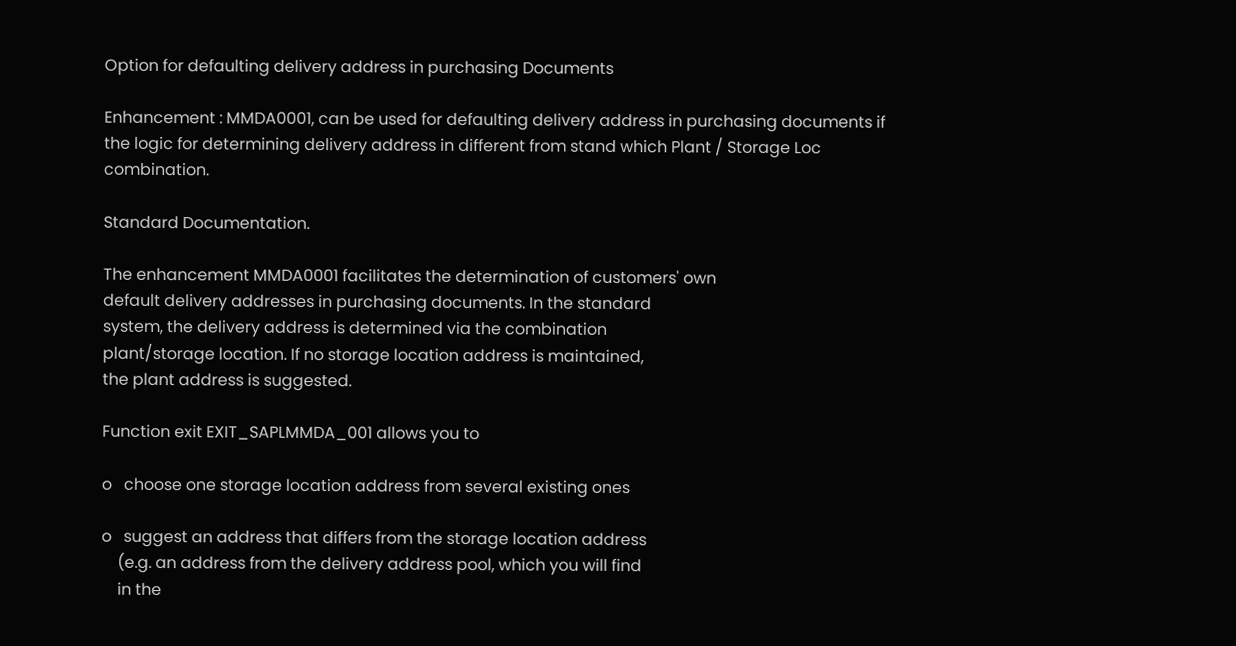Option for defaulting delivery address in purchasing Documents

Enhancement : MMDA0001, can be used for defaulting delivery address in purchasing documents if the logic for determining delivery address in different from stand which Plant / Storage Loc combination.

Standard Documentation.

The enhancement MMDA0001 facilitates the determination of customers' own
default delivery addresses in purchasing documents. In the standard
system, the delivery address is determined via the combination
plant/storage location. If no storage location address is maintained,
the plant address is suggested.

Function exit EXIT_SAPLMMDA_001 allows you to

o   choose one storage location address from several existing ones

o   suggest an address that differs from the storage location address
    (e.g. an address from the delivery address pool, which you will find
    in the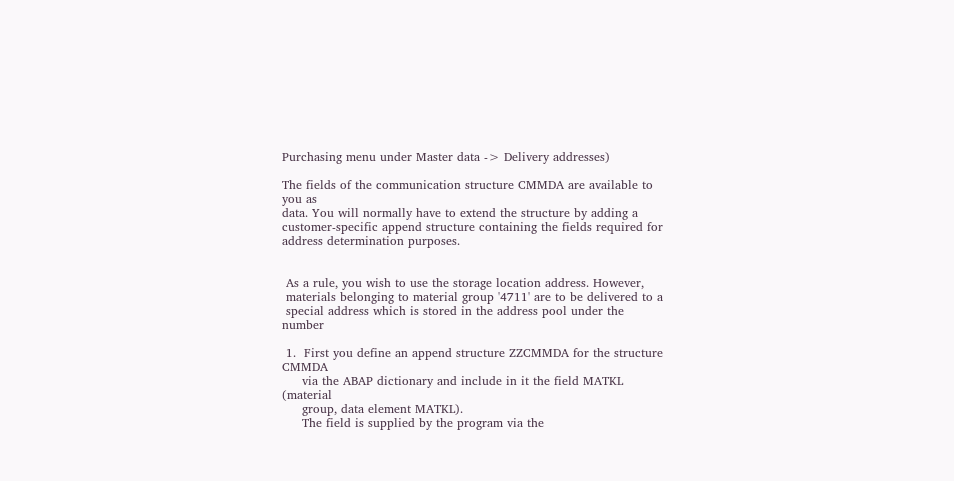Purchasing menu under Master data -> Delivery addresses)

The fields of the communication structure CMMDA are available to you as
data. You will normally have to extend the structure by adding a
customer-specific append structure containing the fields required for
address determination purposes.


 As a rule, you wish to use the storage location address. However,
 materials belonging to material group '4711' are to be delivered to a
 special address which is stored in the address pool under the number

 1.  First you define an append structure ZZCMMDA for the structure CMMDA
     via the ABAP dictionary and include in it the field MATKL (material
     group, data element MATKL).
     The field is supplied by the program via the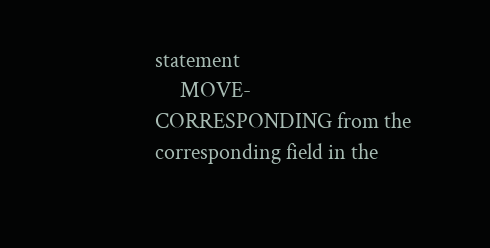statement
     MOVE-CORRESPONDING from the corresponding field in the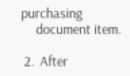purchasing
     document item.

 2.  After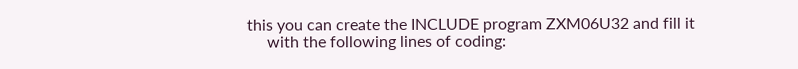this you can create the INCLUDE program ZXM06U32 and fill it
     with the following lines of coding: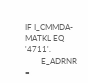IF I_CMMDA-MATKL EQ '4711'.
        E_ADRNR =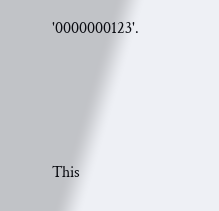'0000000123'.




This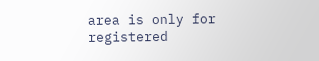area is only for registered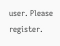user. Please register.